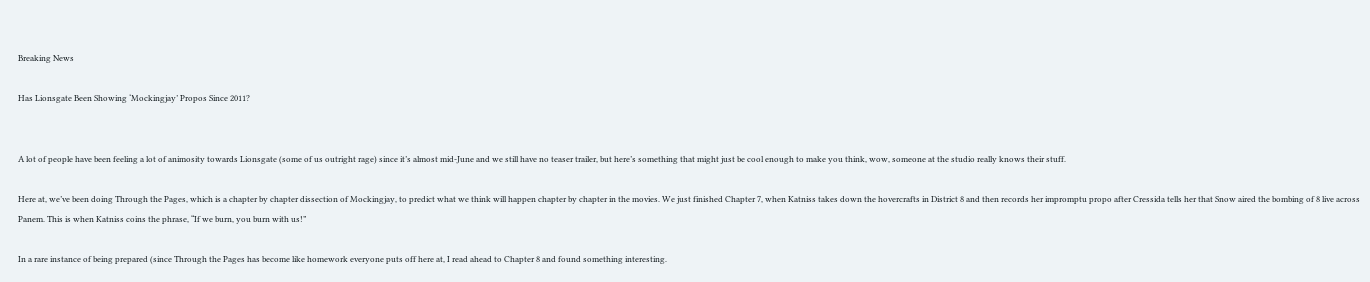Breaking News

Has Lionsgate Been Showing ‘Mockingjay’ Propos Since 2011?


A lot of people have been feeling a lot of animosity towards Lionsgate (some of us outright rage) since it’s almost mid-June and we still have no teaser trailer, but here’s something that might just be cool enough to make you think, wow, someone at the studio really knows their stuff.

Here at, we’ve been doing Through the Pages, which is a chapter by chapter dissection of Mockingjay, to predict what we think will happen chapter by chapter in the movies. We just finished Chapter 7, when Katniss takes down the hovercrafts in District 8 and then records her impromptu propo after Cressida tells her that Snow aired the bombing of 8 live across Panem. This is when Katniss coins the phrase, “If we burn, you burn with us!”

In a rare instance of being prepared (since Through the Pages has become like homework everyone puts off here at, I read ahead to Chapter 8 and found something interesting.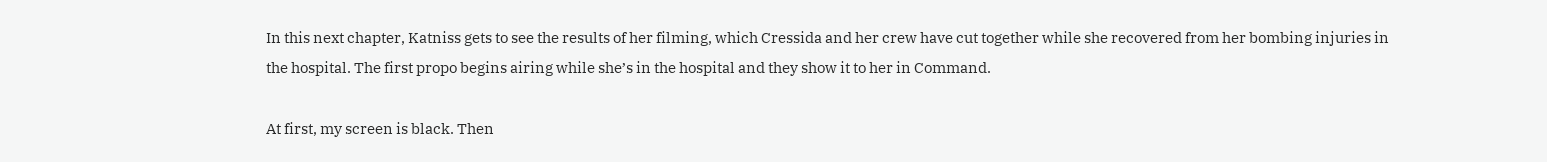In this next chapter, Katniss gets to see the results of her filming, which Cressida and her crew have cut together while she recovered from her bombing injuries in the hospital. The first propo begins airing while she’s in the hospital and they show it to her in Command.

At first, my screen is black. Then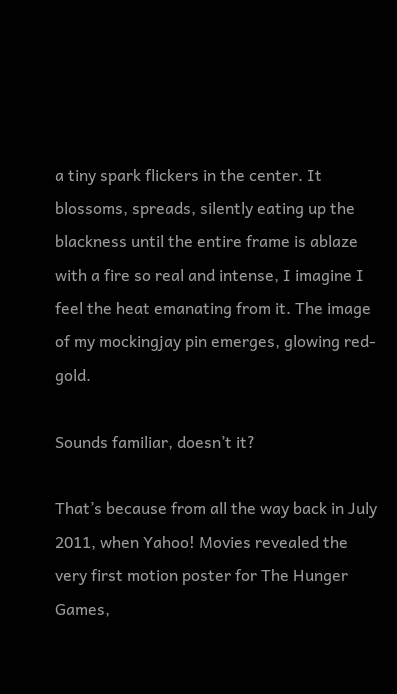a tiny spark flickers in the center. It blossoms, spreads, silently eating up the blackness until the entire frame is ablaze with a fire so real and intense, I imagine I feel the heat emanating from it. The image of my mockingjay pin emerges, glowing red-gold.

Sounds familiar, doesn’t it?

That’s because from all the way back in July 2011, when Yahoo! Movies revealed the very first motion poster for The Hunger Games,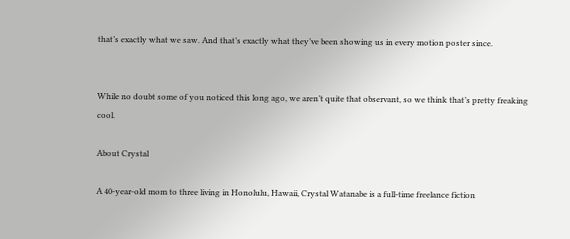that’s exactly what we saw. And that’s exactly what they’ve been showing us in every motion poster since.


While no doubt some of you noticed this long ago, we aren’t quite that observant, so we think that’s pretty freaking cool.

About Crystal

A 40-year-old mom to three living in Honolulu, Hawaii, Crystal Watanabe is a full-time freelance fiction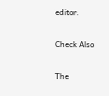editor.

Check Also

The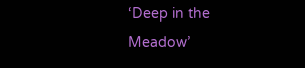‘Deep in the Meadow’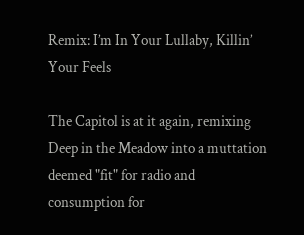Remix: I’m In Your Lullaby, Killin’ Your Feels

The Capitol is at it again, remixing Deep in the Meadow into a muttation deemed "fit" for radio and consumption for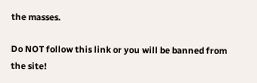the masses.

Do NOT follow this link or you will be banned from the site!